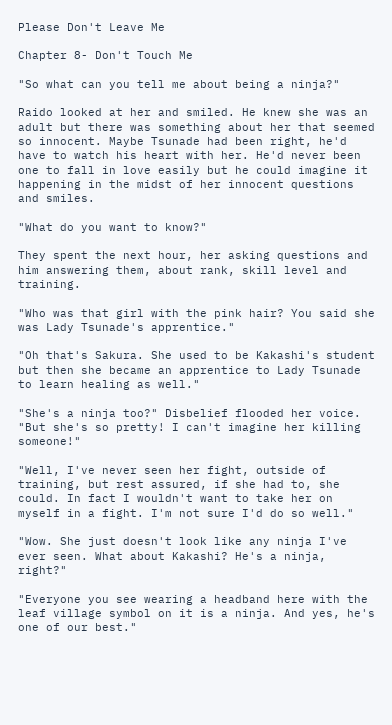Please Don't Leave Me

Chapter 8- Don't Touch Me

"So what can you tell me about being a ninja?"

Raido looked at her and smiled. He knew she was an adult but there was something about her that seemed so innocent. Maybe Tsunade had been right, he'd have to watch his heart with her. He'd never been one to fall in love easily but he could imagine it happening in the midst of her innocent questions and smiles.

"What do you want to know?"

They spent the next hour, her asking questions and him answering them, about rank, skill level and training.

"Who was that girl with the pink hair? You said she was Lady Tsunade's apprentice."

"Oh that's Sakura. She used to be Kakashi's student but then she became an apprentice to Lady Tsunade to learn healing as well."

"She's a ninja too?" Disbelief flooded her voice. "But she's so pretty! I can't imagine her killing someone!"

"Well, I've never seen her fight, outside of training, but rest assured, if she had to, she could. In fact I wouldn't want to take her on myself in a fight. I'm not sure I'd do so well."

"Wow. She just doesn't look like any ninja I've ever seen. What about Kakashi? He's a ninja, right?"

"Everyone you see wearing a headband here with the leaf village symbol on it is a ninja. And yes, he's one of our best."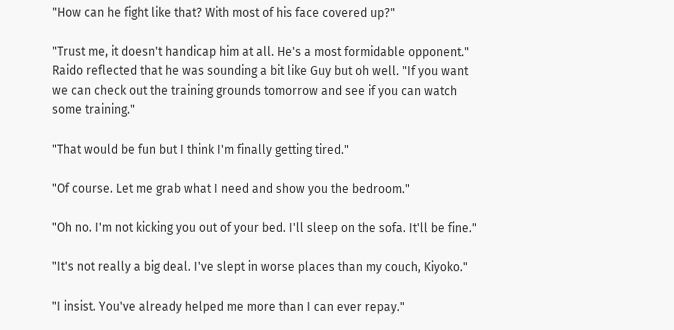"How can he fight like that? With most of his face covered up?"

"Trust me, it doesn't handicap him at all. He's a most formidable opponent." Raido reflected that he was sounding a bit like Guy but oh well. "If you want we can check out the training grounds tomorrow and see if you can watch some training."

"That would be fun but I think I'm finally getting tired."

"Of course. Let me grab what I need and show you the bedroom."

"Oh no. I'm not kicking you out of your bed. I'll sleep on the sofa. It'll be fine."

"It's not really a big deal. I've slept in worse places than my couch, Kiyoko."

"I insist. You've already helped me more than I can ever repay."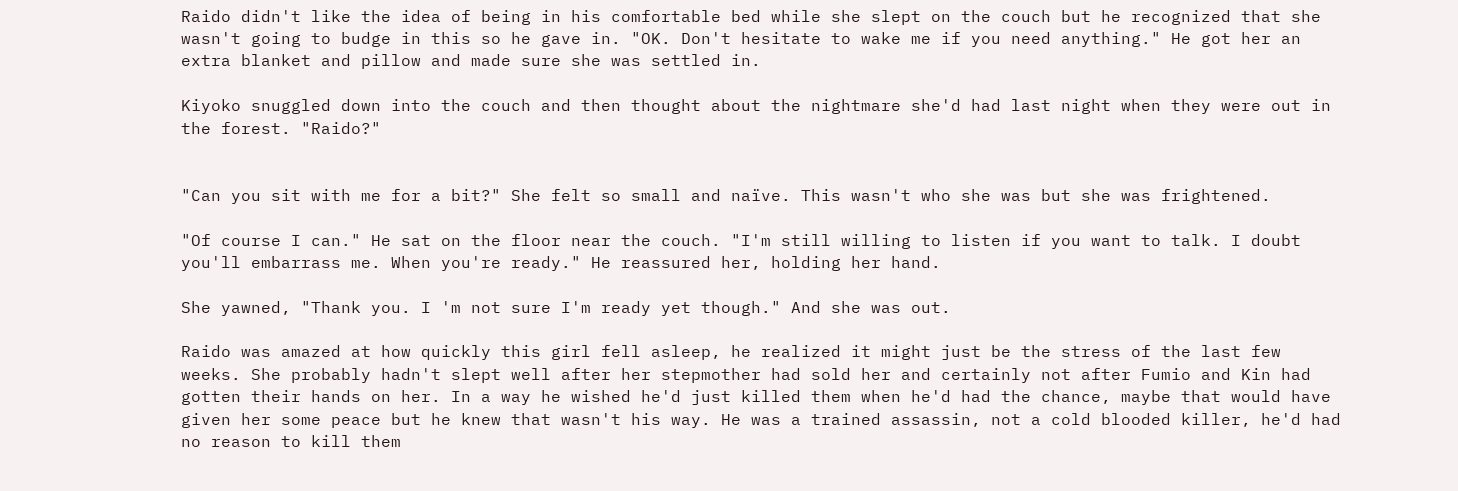Raido didn't like the idea of being in his comfortable bed while she slept on the couch but he recognized that she wasn't going to budge in this so he gave in. "OK. Don't hesitate to wake me if you need anything." He got her an extra blanket and pillow and made sure she was settled in.

Kiyoko snuggled down into the couch and then thought about the nightmare she'd had last night when they were out in the forest. "Raido?"


"Can you sit with me for a bit?" She felt so small and naïve. This wasn't who she was but she was frightened.

"Of course I can." He sat on the floor near the couch. "I'm still willing to listen if you want to talk. I doubt you'll embarrass me. When you're ready." He reassured her, holding her hand.

She yawned, "Thank you. I 'm not sure I'm ready yet though." And she was out.

Raido was amazed at how quickly this girl fell asleep, he realized it might just be the stress of the last few weeks. She probably hadn't slept well after her stepmother had sold her and certainly not after Fumio and Kin had gotten their hands on her. In a way he wished he'd just killed them when he'd had the chance, maybe that would have given her some peace but he knew that wasn't his way. He was a trained assassin, not a cold blooded killer, he'd had no reason to kill them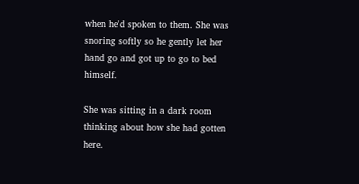when he'd spoken to them. She was snoring softly so he gently let her hand go and got up to go to bed himself.

She was sitting in a dark room thinking about how she had gotten here.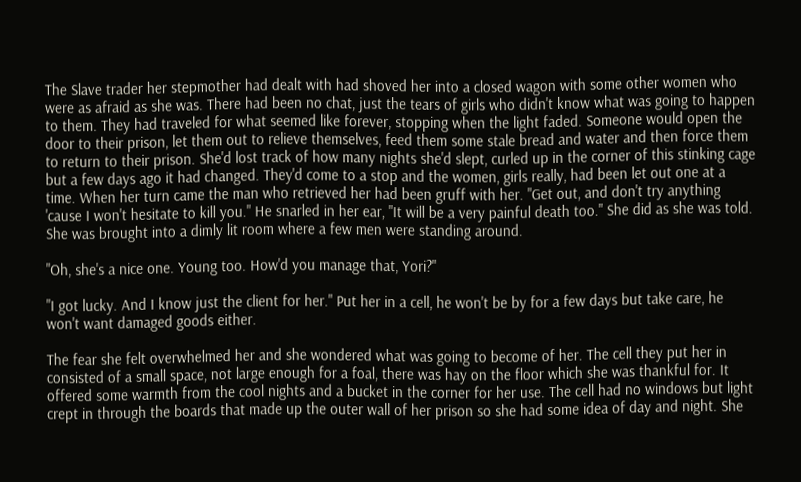The Slave trader her stepmother had dealt with had shoved her into a closed wagon with some other women who were as afraid as she was. There had been no chat, just the tears of girls who didn't know what was going to happen to them. They had traveled for what seemed like forever, stopping when the light faded. Someone would open the door to their prison, let them out to relieve themselves, feed them some stale bread and water and then force them to return to their prison. She'd lost track of how many nights she'd slept, curled up in the corner of this stinking cage but a few days ago it had changed. They'd come to a stop and the women, girls really, had been let out one at a time. When her turn came the man who retrieved her had been gruff with her. "Get out, and don't try anything 'cause I won't hesitate to kill you." He snarled in her ear, "It will be a very painful death too." She did as she was told. She was brought into a dimly lit room where a few men were standing around.

"Oh, she's a nice one. Young too. How'd you manage that, Yori?"

"I got lucky. And I know just the client for her." Put her in a cell, he won't be by for a few days but take care, he won't want damaged goods either.

The fear she felt overwhelmed her and she wondered what was going to become of her. The cell they put her in consisted of a small space, not large enough for a foal, there was hay on the floor which she was thankful for. It offered some warmth from the cool nights and a bucket in the corner for her use. The cell had no windows but light crept in through the boards that made up the outer wall of her prison so she had some idea of day and night. She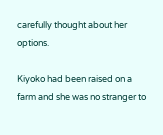carefully thought about her options.

Kiyoko had been raised on a farm and she was no stranger to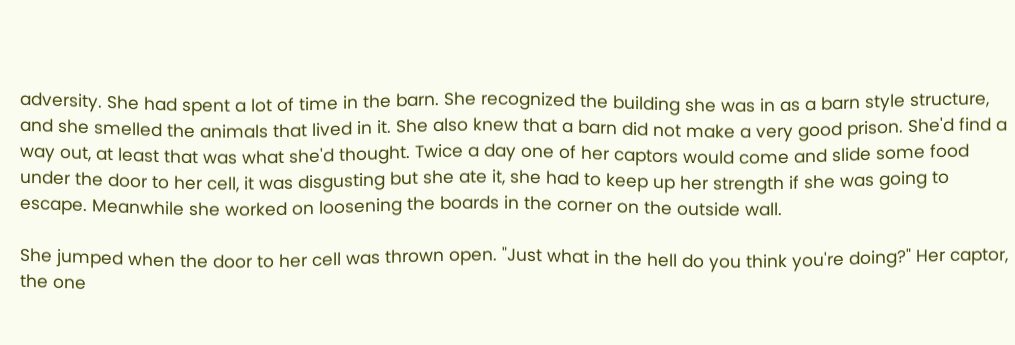adversity. She had spent a lot of time in the barn. She recognized the building she was in as a barn style structure, and she smelled the animals that lived in it. She also knew that a barn did not make a very good prison. She'd find a way out, at least that was what she'd thought. Twice a day one of her captors would come and slide some food under the door to her cell, it was disgusting but she ate it, she had to keep up her strength if she was going to escape. Meanwhile she worked on loosening the boards in the corner on the outside wall.

She jumped when the door to her cell was thrown open. "Just what in the hell do you think you're doing?" Her captor, the one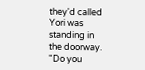they'd called Yori was standing in the doorway. "Do you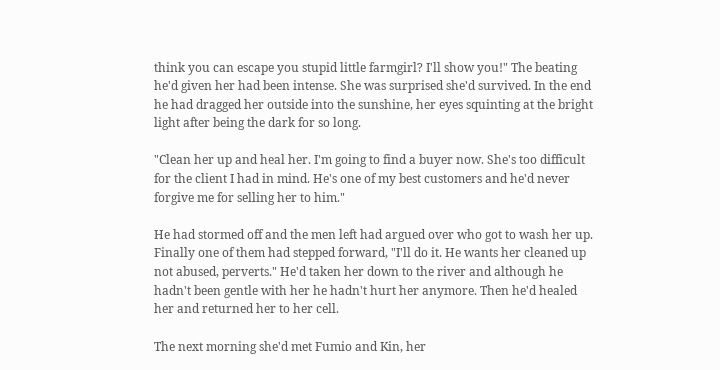think you can escape you stupid little farmgirl? I'll show you!" The beating he'd given her had been intense. She was surprised she'd survived. In the end he had dragged her outside into the sunshine, her eyes squinting at the bright light after being the dark for so long.

"Clean her up and heal her. I'm going to find a buyer now. She's too difficult for the client I had in mind. He's one of my best customers and he'd never forgive me for selling her to him."

He had stormed off and the men left had argued over who got to wash her up. Finally one of them had stepped forward, "I'll do it. He wants her cleaned up not abused, perverts." He'd taken her down to the river and although he hadn't been gentle with her he hadn't hurt her anymore. Then he'd healed her and returned her to her cell.

The next morning she'd met Fumio and Kin, her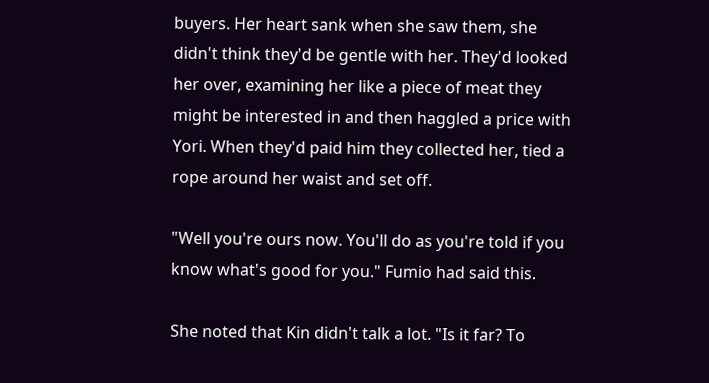buyers. Her heart sank when she saw them, she didn't think they'd be gentle with her. They'd looked her over, examining her like a piece of meat they might be interested in and then haggled a price with Yori. When they'd paid him they collected her, tied a rope around her waist and set off.

"Well you're ours now. You'll do as you're told if you know what's good for you." Fumio had said this.

She noted that Kin didn't talk a lot. "Is it far? To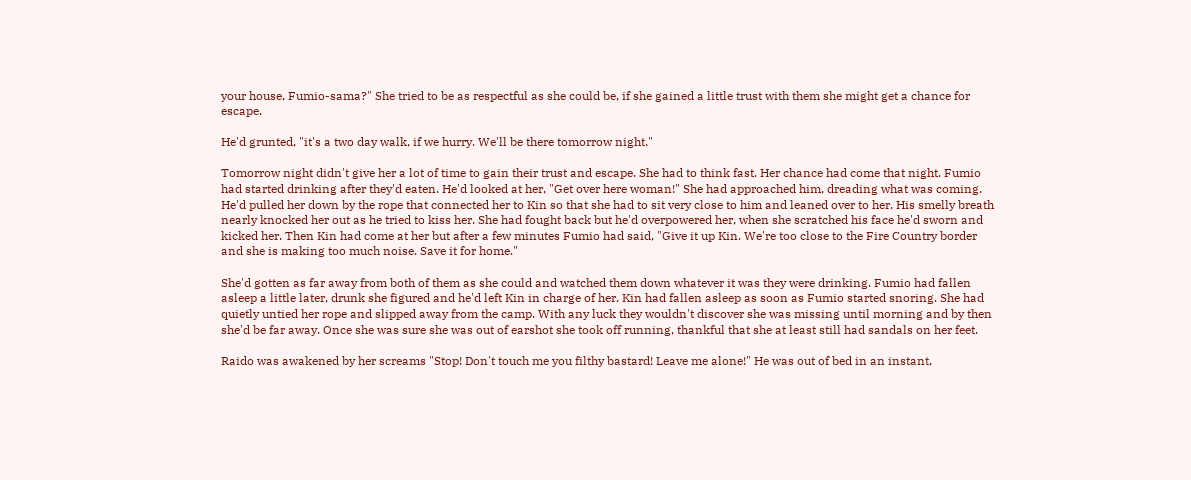your house, Fumio-sama?" She tried to be as respectful as she could be, if she gained a little trust with them she might get a chance for escape.

He'd grunted, "it's a two day walk, if we hurry. We'll be there tomorrow night."

Tomorrow night didn't give her a lot of time to gain their trust and escape. She had to think fast. Her chance had come that night. Fumio had started drinking after they'd eaten. He'd looked at her, "Get over here woman!" She had approached him, dreading what was coming. He'd pulled her down by the rope that connected her to Kin so that she had to sit very close to him and leaned over to her. His smelly breath nearly knocked her out as he tried to kiss her. She had fought back but he'd overpowered her, when she scratched his face he'd sworn and kicked her. Then Kin had come at her but after a few minutes Fumio had said, "Give it up Kin. We're too close to the Fire Country border and she is making too much noise. Save it for home."

She'd gotten as far away from both of them as she could and watched them down whatever it was they were drinking. Fumio had fallen asleep a little later, drunk she figured and he'd left Kin in charge of her. Kin had fallen asleep as soon as Fumio started snoring. She had quietly untied her rope and slipped away from the camp. With any luck they wouldn't discover she was missing until morning and by then she'd be far away. Once she was sure she was out of earshot she took off running, thankful that she at least still had sandals on her feet.

Raido was awakened by her screams "Stop! Don't touch me you filthy bastard! Leave me alone!" He was out of bed in an instant,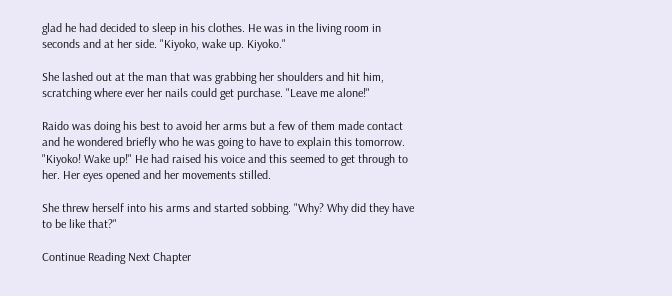glad he had decided to sleep in his clothes. He was in the living room in seconds and at her side. "Kiyoko, wake up. Kiyoko."

She lashed out at the man that was grabbing her shoulders and hit him, scratching where ever her nails could get purchase. "Leave me alone!"

Raido was doing his best to avoid her arms but a few of them made contact and he wondered briefly who he was going to have to explain this tomorrow. "Kiyoko! Wake up!" He had raised his voice and this seemed to get through to her. Her eyes opened and her movements stilled.

She threw herself into his arms and started sobbing. "Why? Why did they have to be like that?"

Continue Reading Next Chapter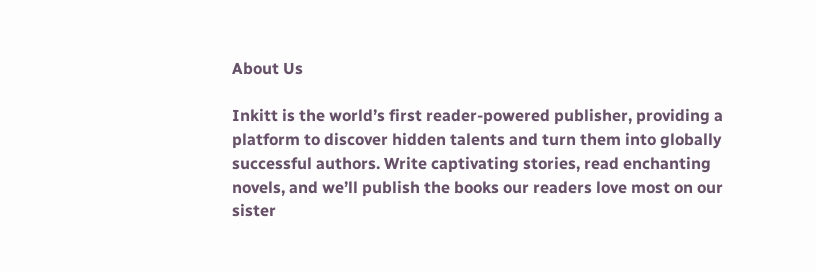About Us

Inkitt is the world’s first reader-powered publisher, providing a platform to discover hidden talents and turn them into globally successful authors. Write captivating stories, read enchanting novels, and we’ll publish the books our readers love most on our sister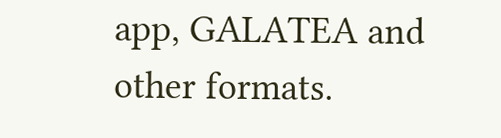app, GALATEA and other formats.